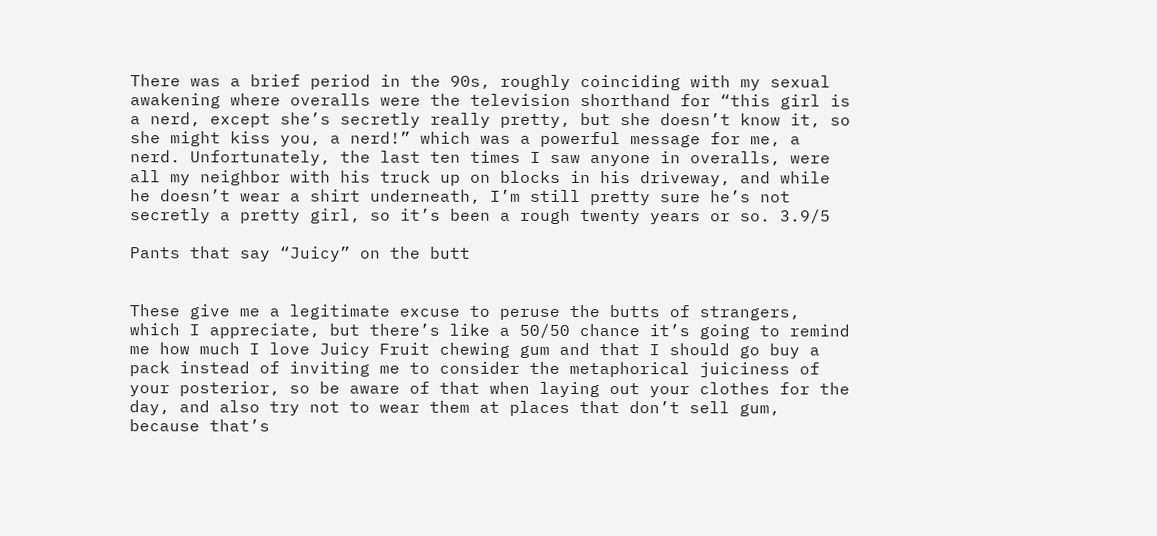There was a brief period in the 90s, roughly coinciding with my sexual awakening where overalls were the television shorthand for “this girl is a nerd, except she’s secretly really pretty, but she doesn’t know it, so she might kiss you, a nerd!” which was a powerful message for me, a nerd. Unfortunately, the last ten times I saw anyone in overalls, were all my neighbor with his truck up on blocks in his driveway, and while he doesn’t wear a shirt underneath, I’m still pretty sure he’s not secretly a pretty girl, so it’s been a rough twenty years or so. 3.9/5

Pants that say “Juicy” on the butt


These give me a legitimate excuse to peruse the butts of strangers, which I appreciate, but there’s like a 50/50 chance it’s going to remind me how much I love Juicy Fruit chewing gum and that I should go buy a pack instead of inviting me to consider the metaphorical juiciness of your posterior, so be aware of that when laying out your clothes for the day, and also try not to wear them at places that don’t sell gum, because that’s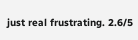just real frustrating. 2.6/5